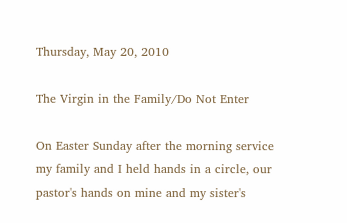Thursday, May 20, 2010

The Virgin in the Family/Do Not Enter

On Easter Sunday after the morning service my family and I held hands in a circle, our pastor's hands on mine and my sister's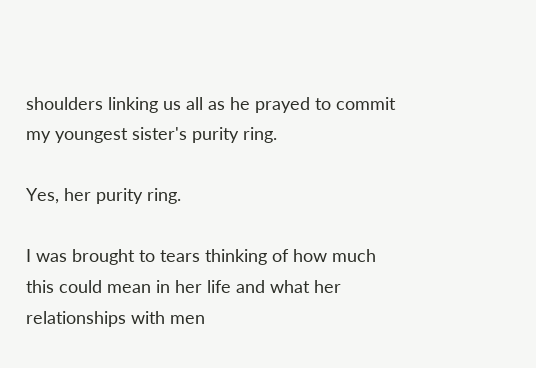shoulders linking us all as he prayed to commit my youngest sister's purity ring.

Yes, her purity ring.

I was brought to tears thinking of how much this could mean in her life and what her relationships with men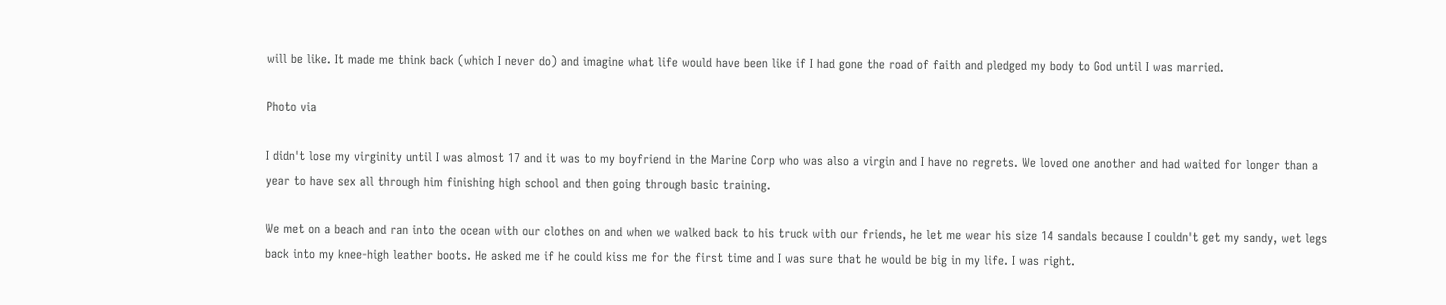will be like. It made me think back (which I never do) and imagine what life would have been like if I had gone the road of faith and pledged my body to God until I was married.

Photo via

I didn't lose my virginity until I was almost 17 and it was to my boyfriend in the Marine Corp who was also a virgin and I have no regrets. We loved one another and had waited for longer than a year to have sex all through him finishing high school and then going through basic training.

We met on a beach and ran into the ocean with our clothes on and when we walked back to his truck with our friends, he let me wear his size 14 sandals because I couldn't get my sandy, wet legs back into my knee-high leather boots. He asked me if he could kiss me for the first time and I was sure that he would be big in my life. I was right.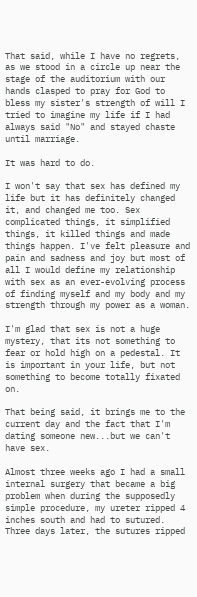That said, while I have no regrets, as we stood in a circle up near the stage of the auditorium with our hands clasped to pray for God to bless my sister's strength of will I tried to imagine my life if I had always said "No" and stayed chaste until marriage.

It was hard to do.

I won't say that sex has defined my life but it has definitely changed it, and changed me too. Sex complicated things, it simplified things, it killed things and made things happen. I've felt pleasure and pain and sadness and joy but most of all I would define my relationship with sex as an ever-evolving process of finding myself and my body and my strength through my power as a woman.

I'm glad that sex is not a huge mystery, that its not something to fear or hold high on a pedestal. It is important in your life, but not something to become totally fixated on.

That being said, it brings me to the current day and the fact that I'm dating someone new...but we can't have sex.

Almost three weeks ago I had a small internal surgery that became a big problem when during the supposedly simple procedure, my ureter ripped 4 inches south and had to sutured. Three days later, the sutures ripped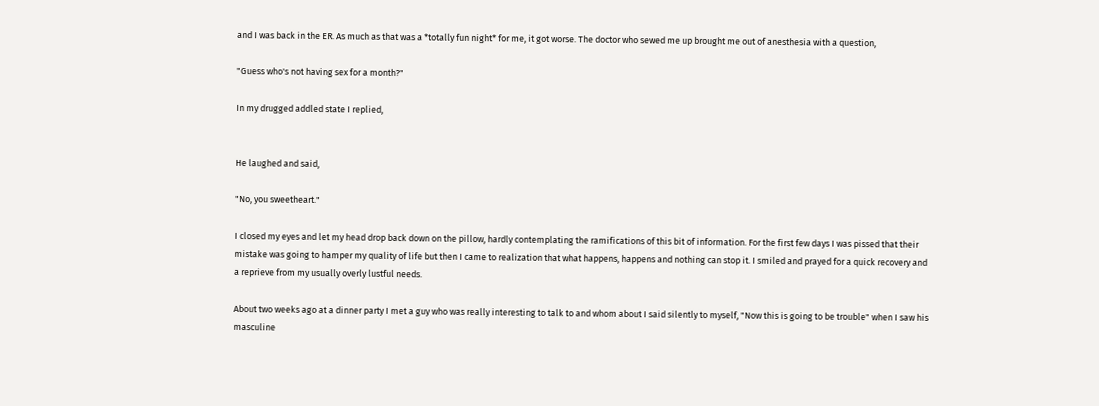and I was back in the ER. As much as that was a *totally fun night* for me, it got worse. The doctor who sewed me up brought me out of anesthesia with a question,

"Guess who's not having sex for a month?"

In my drugged addled state I replied,


He laughed and said,

"No, you sweetheart."

I closed my eyes and let my head drop back down on the pillow, hardly contemplating the ramifications of this bit of information. For the first few days I was pissed that their mistake was going to hamper my quality of life but then I came to realization that what happens, happens and nothing can stop it. I smiled and prayed for a quick recovery and a reprieve from my usually overly lustful needs.

About two weeks ago at a dinner party I met a guy who was really interesting to talk to and whom about I said silently to myself, "Now this is going to be trouble" when I saw his masculine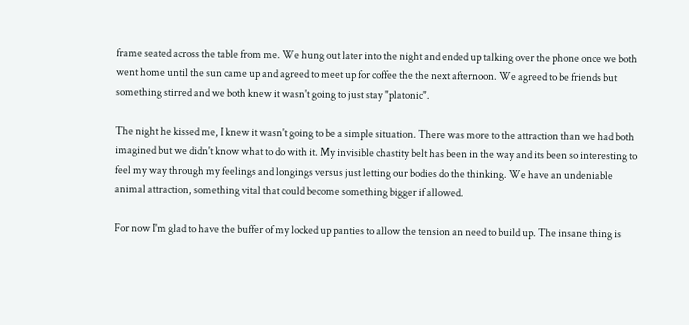frame seated across the table from me. We hung out later into the night and ended up talking over the phone once we both went home until the sun came up and agreed to meet up for coffee the the next afternoon. We agreed to be friends but something stirred and we both knew it wasn't going to just stay "platonic".

The night he kissed me, I knew it wasn't going to be a simple situation. There was more to the attraction than we had both imagined but we didn't know what to do with it. My invisible chastity belt has been in the way and its been so interesting to feel my way through my feelings and longings versus just letting our bodies do the thinking. We have an undeniable animal attraction, something vital that could become something bigger if allowed.

For now I'm glad to have the buffer of my locked up panties to allow the tension an need to build up. The insane thing is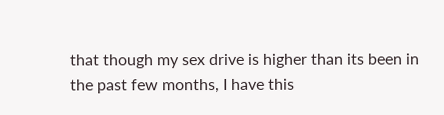that though my sex drive is higher than its been in the past few months, I have this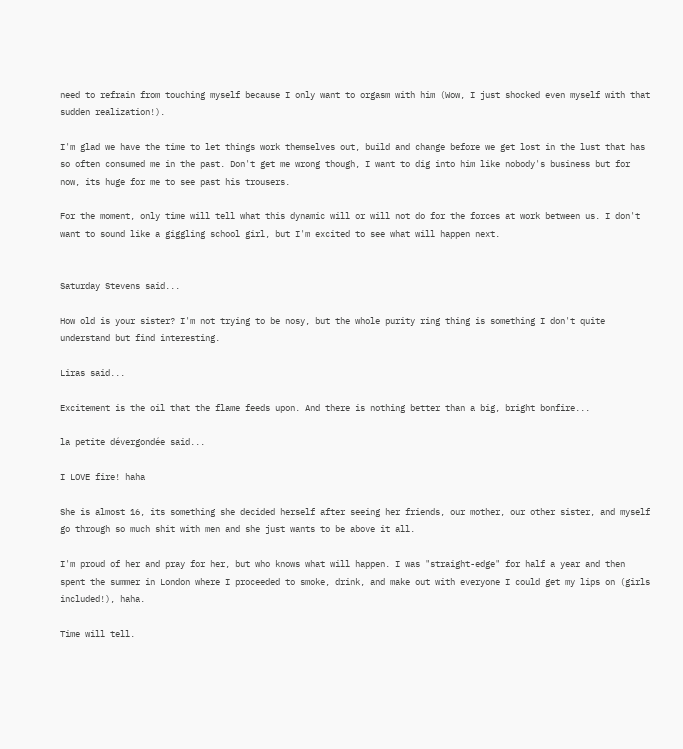need to refrain from touching myself because I only want to orgasm with him (Wow, I just shocked even myself with that sudden realization!).

I'm glad we have the time to let things work themselves out, build and change before we get lost in the lust that has so often consumed me in the past. Don't get me wrong though, I want to dig into him like nobody's business but for now, its huge for me to see past his trousers.

For the moment, only time will tell what this dynamic will or will not do for the forces at work between us. I don't want to sound like a giggling school girl, but I'm excited to see what will happen next.


Saturday Stevens said...

How old is your sister? I'm not trying to be nosy, but the whole purity ring thing is something I don't quite understand but find interesting.

Liras said...

Excitement is the oil that the flame feeds upon. And there is nothing better than a big, bright bonfire...

la petite dévergondée said...

I LOVE fire! haha

She is almost 16, its something she decided herself after seeing her friends, our mother, our other sister, and myself go through so much shit with men and she just wants to be above it all.

I'm proud of her and pray for her, but who knows what will happen. I was "straight-edge" for half a year and then spent the summer in London where I proceeded to smoke, drink, and make out with everyone I could get my lips on (girls included!), haha.

Time will tell.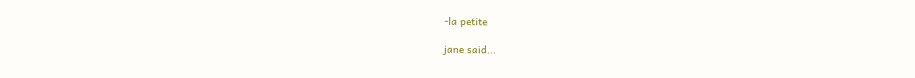-la petite

jane said...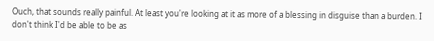Ouch, that sounds really painful. At least you're looking at it as more of a blessing in disguise than a burden. I don't think I'd be able to be as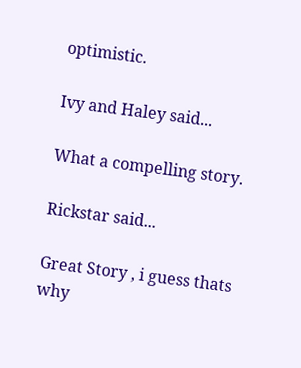optimistic.

Ivy and Haley said...

What a compelling story.

Rickstar said...

Great Story , i guess thats why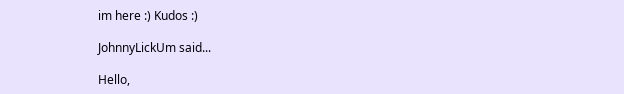im here :) Kudos :)

JohnnyLickUm said...

Hello,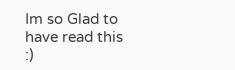Im so Glad to have read this :)